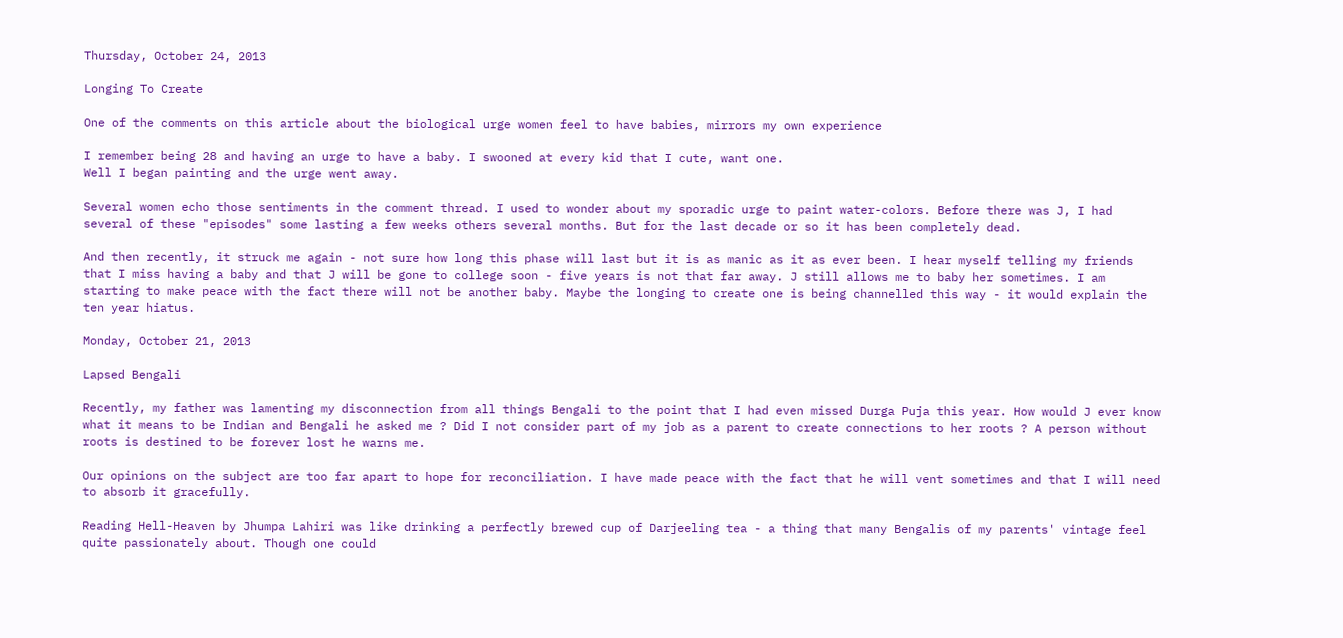Thursday, October 24, 2013

Longing To Create

One of the comments on this article about the biological urge women feel to have babies, mirrors my own experience

I remember being 28 and having an urge to have a baby. I swooned at every kid that I cute, want one.
Well I began painting and the urge went away.

Several women echo those sentiments in the comment thread. I used to wonder about my sporadic urge to paint water-colors. Before there was J, I had several of these "episodes" some lasting a few weeks others several months. But for the last decade or so it has been completely dead.

And then recently, it struck me again - not sure how long this phase will last but it is as manic as it as ever been. I hear myself telling my friends that I miss having a baby and that J will be gone to college soon - five years is not that far away. J still allows me to baby her sometimes. I am starting to make peace with the fact there will not be another baby. Maybe the longing to create one is being channelled this way - it would explain the ten year hiatus.

Monday, October 21, 2013

Lapsed Bengali

Recently, my father was lamenting my disconnection from all things Bengali to the point that I had even missed Durga Puja this year. How would J ever know what it means to be Indian and Bengali he asked me ? Did I not consider part of my job as a parent to create connections to her roots ? A person without roots is destined to be forever lost he warns me.

Our opinions on the subject are too far apart to hope for reconciliation. I have made peace with the fact that he will vent sometimes and that I will need to absorb it gracefully.

Reading Hell-Heaven by Jhumpa Lahiri was like drinking a perfectly brewed cup of Darjeeling tea - a thing that many Bengalis of my parents' vintage feel quite passionately about. Though one could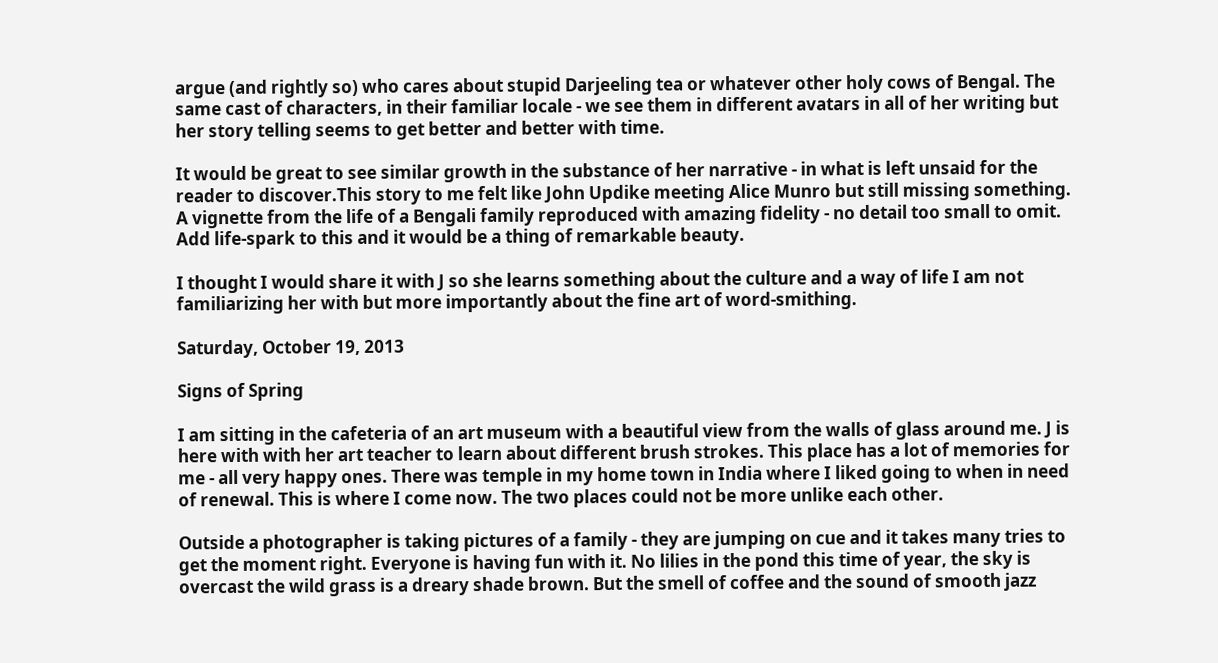argue (and rightly so) who cares about stupid Darjeeling tea or whatever other holy cows of Bengal. The same cast of characters, in their familiar locale - we see them in different avatars in all of her writing but her story telling seems to get better and better with time.

It would be great to see similar growth in the substance of her narrative - in what is left unsaid for the reader to discover.This story to me felt like John Updike meeting Alice Munro but still missing something. A vignette from the life of a Bengali family reproduced with amazing fidelity - no detail too small to omit. Add life-spark to this and it would be a thing of remarkable beauty.

I thought I would share it with J so she learns something about the culture and a way of life I am not familiarizing her with but more importantly about the fine art of word-smithing.

Saturday, October 19, 2013

Signs of Spring

I am sitting in the cafeteria of an art museum with a beautiful view from the walls of glass around me. J is here with with her art teacher to learn about different brush strokes. This place has a lot of memories for me - all very happy ones. There was temple in my home town in India where I liked going to when in need of renewal. This is where I come now. The two places could not be more unlike each other.

Outside a photographer is taking pictures of a family - they are jumping on cue and it takes many tries to get the moment right. Everyone is having fun with it. No lilies in the pond this time of year, the sky is overcast the wild grass is a dreary shade brown. But the smell of coffee and the sound of smooth jazz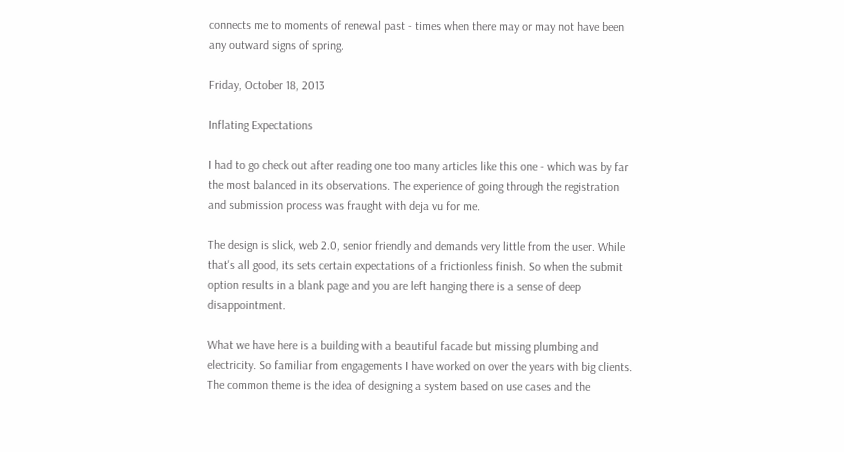connects me to moments of renewal past - times when there may or may not have been any outward signs of spring.

Friday, October 18, 2013

Inflating Expectations

I had to go check out after reading one too many articles like this one - which was by far the most balanced in its observations. The experience of going through the registration and submission process was fraught with deja vu for me.

The design is slick, web 2.0, senior friendly and demands very little from the user. While that's all good, its sets certain expectations of a frictionless finish. So when the submit option results in a blank page and you are left hanging there is a sense of deep disappointment.

What we have here is a building with a beautiful facade but missing plumbing and electricity. So familiar from engagements I have worked on over the years with big clients. The common theme is the idea of designing a system based on use cases and the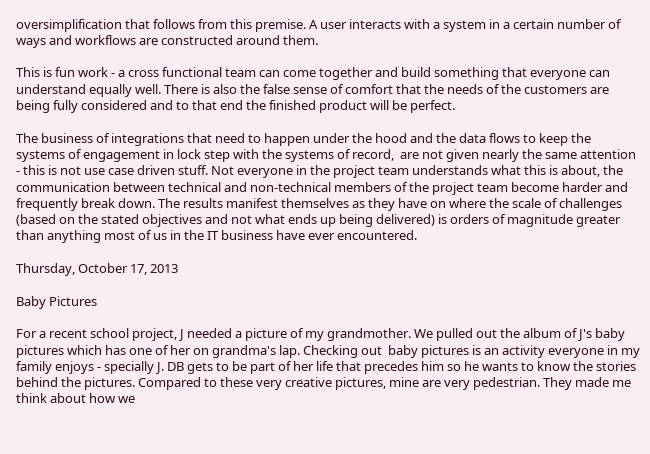oversimplification that follows from this premise. A user interacts with a system in a certain number of ways and workflows are constructed around them.

This is fun work - a cross functional team can come together and build something that everyone can understand equally well. There is also the false sense of comfort that the needs of the customers are being fully considered and to that end the finished product will be perfect.

The business of integrations that need to happen under the hood and the data flows to keep the systems of engagement in lock step with the systems of record,  are not given nearly the same attention - this is not use case driven stuff. Not everyone in the project team understands what this is about, the communication between technical and non-technical members of the project team become harder and frequently break down. The results manifest themselves as they have on where the scale of challenges (based on the stated objectives and not what ends up being delivered) is orders of magnitude greater than anything most of us in the IT business have ever encountered.

Thursday, October 17, 2013

Baby Pictures

For a recent school project, J needed a picture of my grandmother. We pulled out the album of J's baby pictures which has one of her on grandma's lap. Checking out  baby pictures is an activity everyone in my family enjoys - specially J. DB gets to be part of her life that precedes him so he wants to know the stories behind the pictures. Compared to these very creative pictures, mine are very pedestrian. They made me think about how we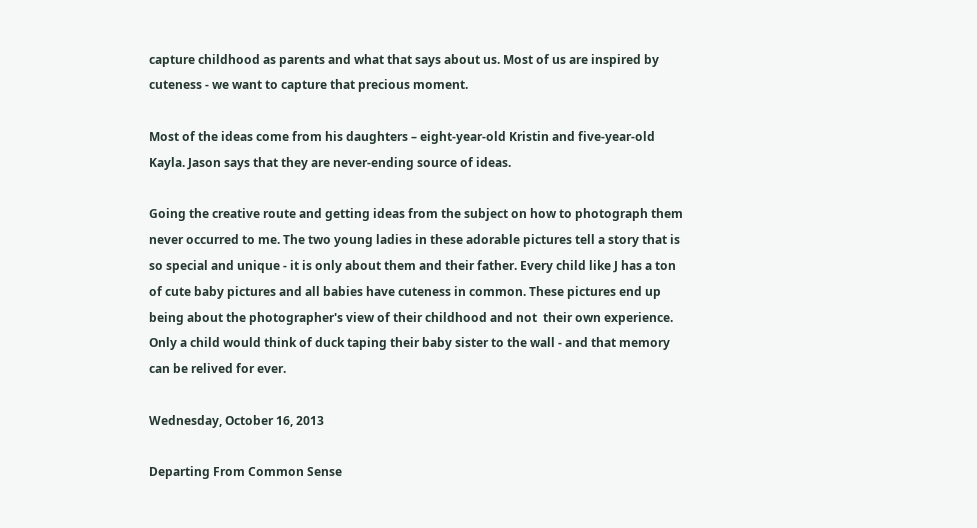capture childhood as parents and what that says about us. Most of us are inspired by cuteness - we want to capture that precious moment.

Most of the ideas come from his daughters – eight-year-old Kristin and five-year-old Kayla. Jason says that they are never-ending source of ideas.

Going the creative route and getting ideas from the subject on how to photograph them never occurred to me. The two young ladies in these adorable pictures tell a story that is so special and unique - it is only about them and their father. Every child like J has a ton of cute baby pictures and all babies have cuteness in common. These pictures end up being about the photographer's view of their childhood and not  their own experience. Only a child would think of duck taping their baby sister to the wall - and that memory can be relived for ever.

Wednesday, October 16, 2013

Departing From Common Sense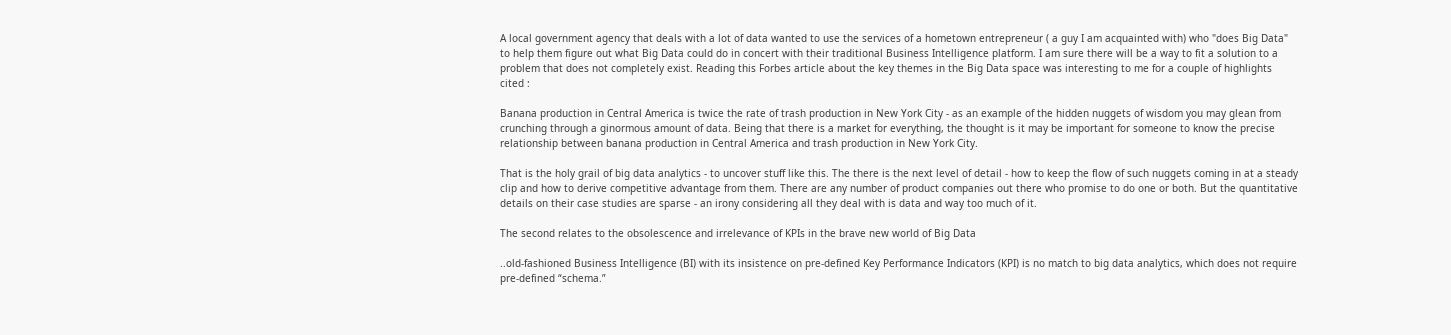A local government agency that deals with a lot of data wanted to use the services of a hometown entrepreneur ( a guy I am acquainted with) who "does Big Data" to help them figure out what Big Data could do in concert with their traditional Business Intelligence platform. I am sure there will be a way to fit a solution to a problem that does not completely exist. Reading this Forbes article about the key themes in the Big Data space was interesting to me for a couple of highlights cited :

Banana production in Central America is twice the rate of trash production in New York City - as an example of the hidden nuggets of wisdom you may glean from crunching through a ginormous amount of data. Being that there is a market for everything, the thought is it may be important for someone to know the precise relationship between banana production in Central America and trash production in New York City.

That is the holy grail of big data analytics - to uncover stuff like this. The there is the next level of detail - how to keep the flow of such nuggets coming in at a steady clip and how to derive competitive advantage from them. There are any number of product companies out there who promise to do one or both. But the quantitative details on their case studies are sparse - an irony considering all they deal with is data and way too much of it.

The second relates to the obsolescence and irrelevance of KPIs in the brave new world of Big Data

..old-fashioned Business Intelligence (BI) with its insistence on pre-defined Key Performance Indicators (KPI) is no match to big data analytics, which does not require pre-defined “schema.”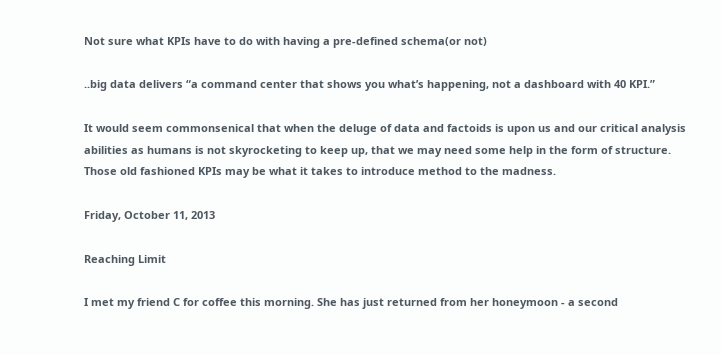Not sure what KPIs have to do with having a pre-defined schema(or not)

..big data delivers “a command center that shows you what’s happening, not a dashboard with 40 KPI.”

It would seem commonsenical that when the deluge of data and factoids is upon us and our critical analysis abilities as humans is not skyrocketing to keep up, that we may need some help in the form of structure. Those old fashioned KPIs may be what it takes to introduce method to the madness.

Friday, October 11, 2013

Reaching Limit

I met my friend C for coffee this morning. She has just returned from her honeymoon - a second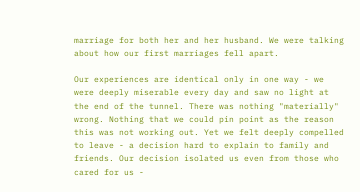marriage for both her and her husband. We were talking about how our first marriages fell apart.

Our experiences are identical only in one way - we were deeply miserable every day and saw no light at the end of the tunnel. There was nothing "materially" wrong. Nothing that we could pin point as the reason this was not working out. Yet we felt deeply compelled to leave - a decision hard to explain to family and friends. Our decision isolated us even from those who cared for us -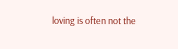loving is often not the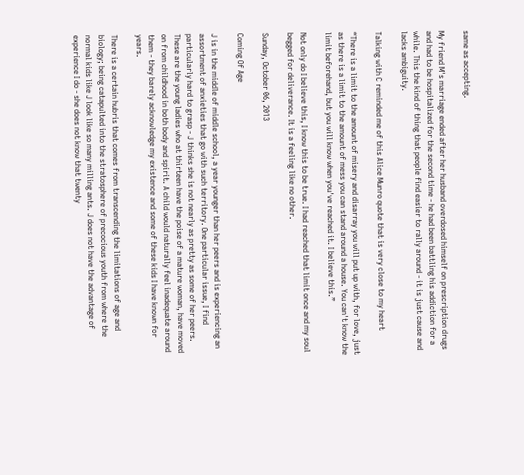same as accepting.

My friend M's marriage ended after her husband overdosed himself on prescription drugs and had to be hospitalized for the second time - he had been battling his addiction for a while. This the kind of thing that people find easier to rally around - it is just cause and lacks ambiguity.

Talking with C reminded me of this Alice Munro quote that is very close to my heart

“There is a limit to the amount of misery and disarray you will put up with, for love, just as there is a limit to the amount of mess you can stand around a house. You can't know the limit beforehand, but you will know when you've reached it. I believe this.”

Not only do I believe this, I know this to be true. I had reached that limit once and my soul begged for deliverance. It is a feeling like no other.

Sunday, October 06, 2013

Coming Of Age

J is in the middle of middle school, a year younger than her peers and is experiencing an assortment of anxieties that go with such territory. One particular issue, I find particularly hard to grasp - J thinks she is not nearly as pretty as some of her peers. These are the young ladies who at thirteen have the poise of a mature woman, have moved on from childhood in both body and spirit. A child would naturally feel inadequate around them - they barely acknowledge my existence and some of these kids I have known for years.

There is a certain hubris that comes from transcending the limitations of age and biology; being catapulted into the stratosphere of precocious youth from where the normal kids like J look like so many milling ants. J does not have the advantage of experience I do - she does not know that twenty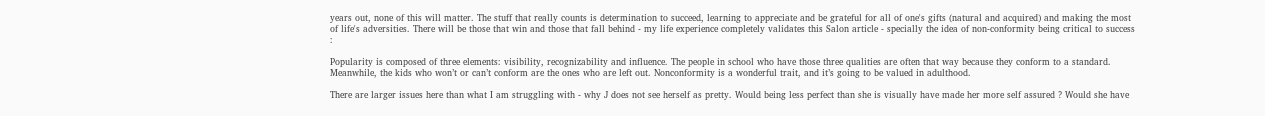years out, none of this will matter. The stuff that really counts is determination to succeed, learning to appreciate and be grateful for all of one's gifts (natural and acquired) and making the most of life's adversities. There will be those that win and those that fall behind - my life experience completely validates this Salon article - specially the idea of non-conformity being critical to success :

Popularity is composed of three elements: visibility, recognizability and influence. The people in school who have those three qualities are often that way because they conform to a standard. Meanwhile, the kids who won’t or can’t conform are the ones who are left out. Nonconformity is a wonderful trait, and it’s going to be valued in adulthood.

There are larger issues here than what I am struggling with - why J does not see herself as pretty. Would being less perfect than she is visually have made her more self assured ? Would she have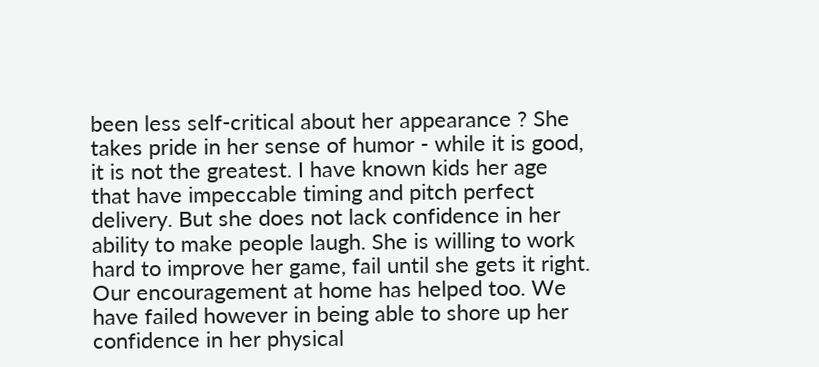been less self-critical about her appearance ? She takes pride in her sense of humor - while it is good, it is not the greatest. I have known kids her age that have impeccable timing and pitch perfect delivery. But she does not lack confidence in her ability to make people laugh. She is willing to work hard to improve her game, fail until she gets it right. Our encouragement at home has helped too. We have failed however in being able to shore up her confidence in her physical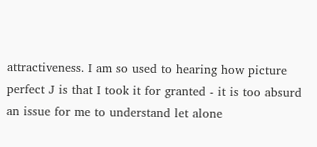attractiveness. I am so used to hearing how picture perfect J is that I took it for granted - it is too absurd an issue for me to understand let alone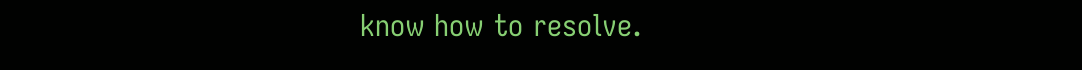know how to resolve.